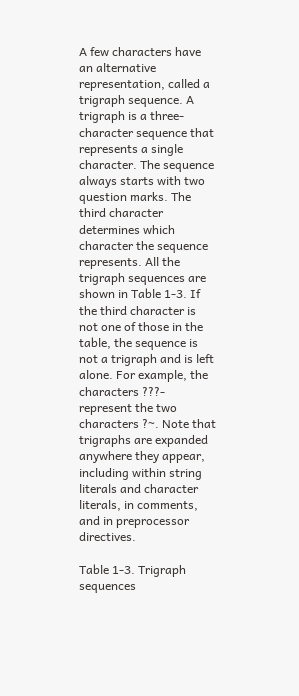A few characters have an alternative representation, called a trigraph sequence. A trigraph is a three-character sequence that represents a single character. The sequence always starts with two question marks. The third character determines which character the sequence represents. All the trigraph sequences are shown in Table 1-3. If the third character is not one of those in the table, the sequence is not a trigraph and is left alone. For example, the characters ???- represent the two characters ?~. Note that trigraphs are expanded anywhere they appear, including within string literals and character literals, in comments, and in preprocessor directives.

Table 1-3. Trigraph sequences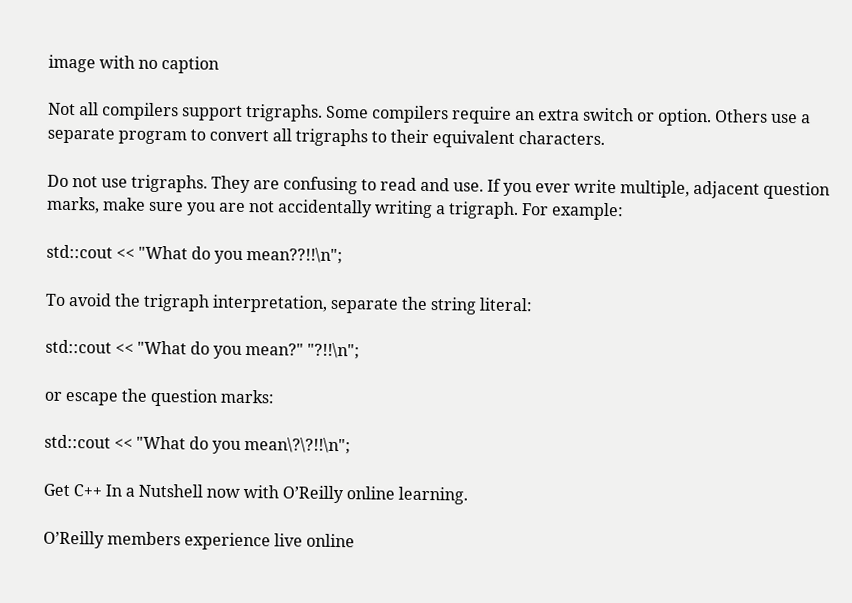image with no caption

Not all compilers support trigraphs. Some compilers require an extra switch or option. Others use a separate program to convert all trigraphs to their equivalent characters.

Do not use trigraphs. They are confusing to read and use. If you ever write multiple, adjacent question marks, make sure you are not accidentally writing a trigraph. For example:

std::cout << "What do you mean??!!\n";

To avoid the trigraph interpretation, separate the string literal:

std::cout << "What do you mean?" "?!!\n";

or escape the question marks:

std::cout << "What do you mean\?\?!!\n";

Get C++ In a Nutshell now with O’Reilly online learning.

O’Reilly members experience live online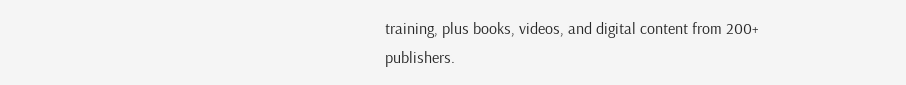training, plus books, videos, and digital content from 200+ publishers.